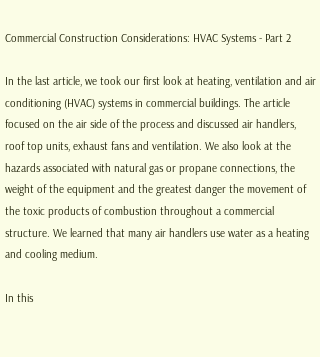Commercial Construction Considerations: HVAC Systems - Part 2

In the last article, we took our first look at heating, ventilation and air conditioning (HVAC) systems in commercial buildings. The article focused on the air side of the process and discussed air handlers, roof top units, exhaust fans and ventilation. We also look at the hazards associated with natural gas or propane connections, the weight of the equipment and the greatest danger the movement of the toxic products of combustion throughout a commercial structure. We learned that many air handlers use water as a heating and cooling medium.

In this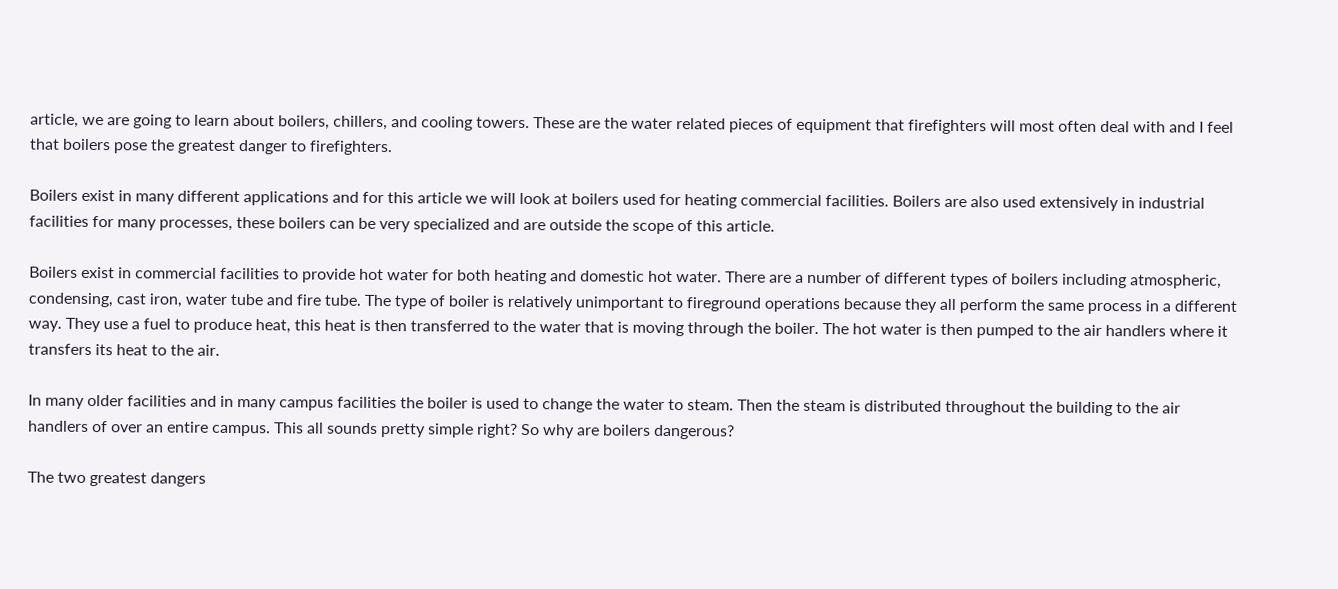article, we are going to learn about boilers, chillers, and cooling towers. These are the water related pieces of equipment that firefighters will most often deal with and I feel that boilers pose the greatest danger to firefighters.

Boilers exist in many different applications and for this article we will look at boilers used for heating commercial facilities. Boilers are also used extensively in industrial facilities for many processes, these boilers can be very specialized and are outside the scope of this article.

Boilers exist in commercial facilities to provide hot water for both heating and domestic hot water. There are a number of different types of boilers including atmospheric, condensing, cast iron, water tube and fire tube. The type of boiler is relatively unimportant to fireground operations because they all perform the same process in a different way. They use a fuel to produce heat, this heat is then transferred to the water that is moving through the boiler. The hot water is then pumped to the air handlers where it transfers its heat to the air.

In many older facilities and in many campus facilities the boiler is used to change the water to steam. Then the steam is distributed throughout the building to the air handlers of over an entire campus. This all sounds pretty simple right? So why are boilers dangerous?

The two greatest dangers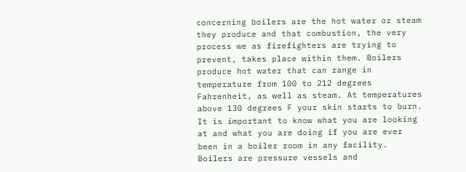concerning boilers are the hot water or steam they produce and that combustion, the very process we as firefighters are trying to prevent, takes place within them. Boilers produce hot water that can range in temperature from 100 to 212 degrees Fahrenheit, as well as steam. At temperatures above 130 degrees F your skin starts to burn. It is important to know what you are looking at and what you are doing if you are ever been in a boiler room in any facility. Boilers are pressure vessels and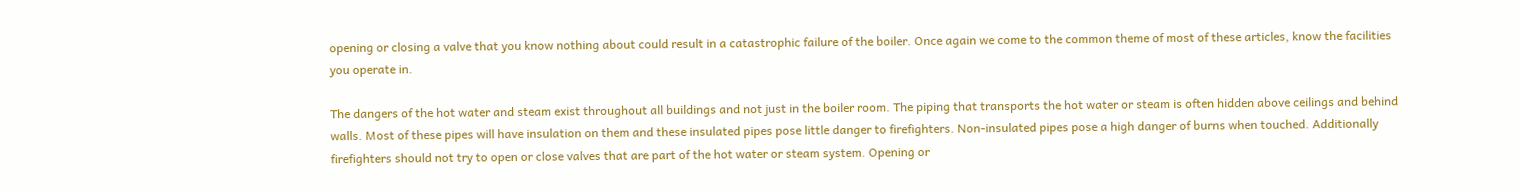opening or closing a valve that you know nothing about could result in a catastrophic failure of the boiler. Once again we come to the common theme of most of these articles, know the facilities you operate in.

The dangers of the hot water and steam exist throughout all buildings and not just in the boiler room. The piping that transports the hot water or steam is often hidden above ceilings and behind walls. Most of these pipes will have insulation on them and these insulated pipes pose little danger to firefighters. Non-insulated pipes pose a high danger of burns when touched. Additionally firefighters should not try to open or close valves that are part of the hot water or steam system. Opening or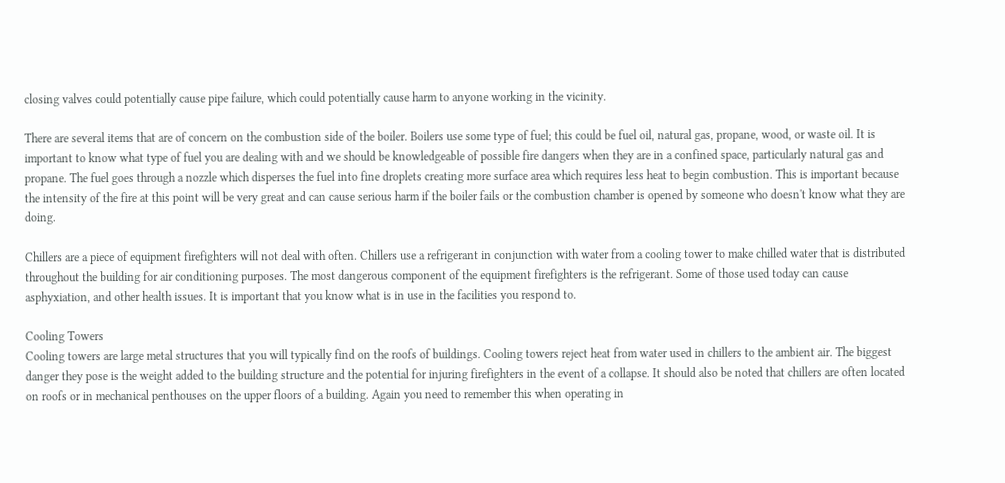closing valves could potentially cause pipe failure, which could potentially cause harm to anyone working in the vicinity.

There are several items that are of concern on the combustion side of the boiler. Boilers use some type of fuel; this could be fuel oil, natural gas, propane, wood, or waste oil. It is important to know what type of fuel you are dealing with and we should be knowledgeable of possible fire dangers when they are in a confined space, particularly natural gas and propane. The fuel goes through a nozzle which disperses the fuel into fine droplets creating more surface area which requires less heat to begin combustion. This is important because the intensity of the fire at this point will be very great and can cause serious harm if the boiler fails or the combustion chamber is opened by someone who doesn't know what they are doing.

Chillers are a piece of equipment firefighters will not deal with often. Chillers use a refrigerant in conjunction with water from a cooling tower to make chilled water that is distributed throughout the building for air conditioning purposes. The most dangerous component of the equipment firefighters is the refrigerant. Some of those used today can cause asphyxiation, and other health issues. It is important that you know what is in use in the facilities you respond to.

Cooling Towers
Cooling towers are large metal structures that you will typically find on the roofs of buildings. Cooling towers reject heat from water used in chillers to the ambient air. The biggest danger they pose is the weight added to the building structure and the potential for injuring firefighters in the event of a collapse. It should also be noted that chillers are often located on roofs or in mechanical penthouses on the upper floors of a building. Again you need to remember this when operating in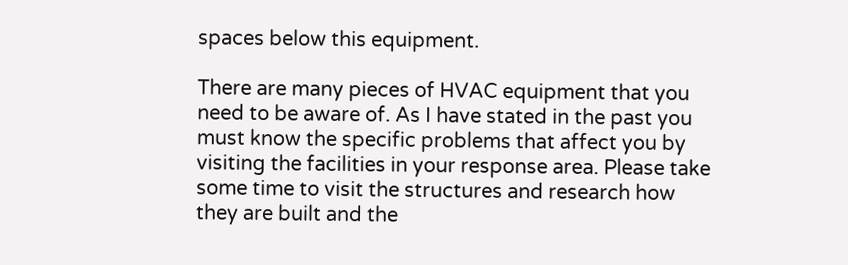spaces below this equipment.

There are many pieces of HVAC equipment that you need to be aware of. As I have stated in the past you must know the specific problems that affect you by visiting the facilities in your response area. Please take some time to visit the structures and research how they are built and the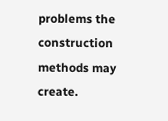problems the construction methods may create.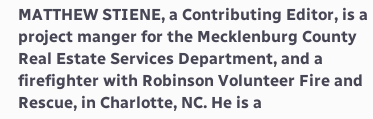MATTHEW STIENE, a Contributing Editor, is a project manger for the Mecklenburg County Real Estate Services Department, and a firefighter with Robinson Volunteer Fire and Rescue, in Charlotte, NC. He is a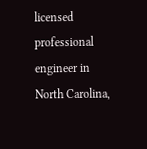licensed professional engineer in North Carolina,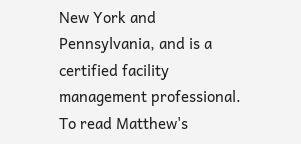New York and Pennsylvania, and is a certified facility management professional. To read Matthew's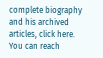complete biography and his archived articles, click here. You can reach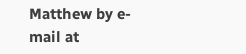Matthew by e-mail at